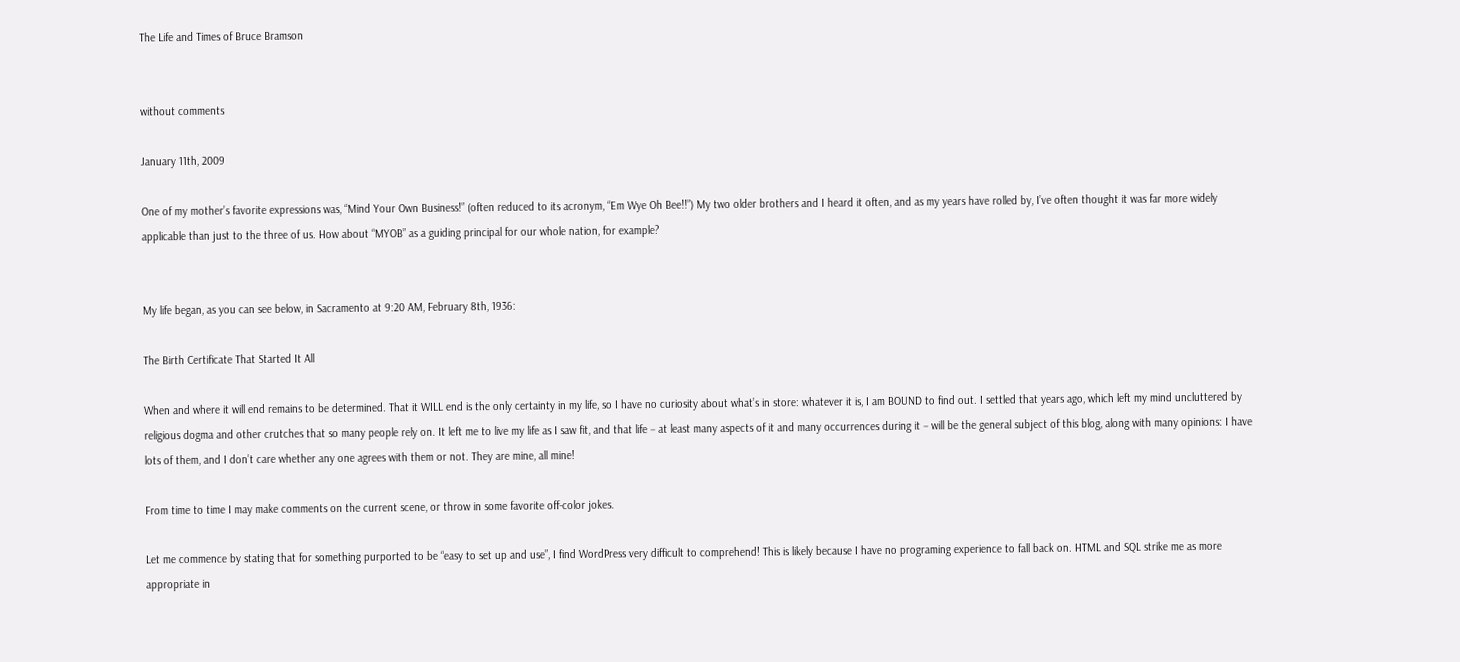The Life and Times of Bruce Bramson


without comments

January 11th, 2009

One of my mother’s favorite expressions was, “Mind Your Own Business!” (often reduced to its acronym, “Em Wye Oh Bee!!”) My two older brothers and I heard it often, and as my years have rolled by, I’ve often thought it was far more widely applicable than just to the three of us. How about “MYOB” as a guiding principal for our whole nation, for example?


My life began, as you can see below, in Sacramento at 9:20 AM, February 8th, 1936:

The Birth Certificate That Started It All

When and where it will end remains to be determined. That it WILL end is the only certainty in my life, so I have no curiosity about what’s in store: whatever it is, I am BOUND to find out. I settled that years ago, which left my mind uncluttered by religious dogma and other crutches that so many people rely on. It left me to live my life as I saw fit, and that life − at least many aspects of it and many occurrences during it − will be the general subject of this blog, along with many opinions: I have lots of them, and I don’t care whether any one agrees with them or not. They are mine, all mine!

From time to time I may make comments on the current scene, or throw in some favorite off-color jokes.

Let me commence by stating that for something purported to be “easy to set up and use”, I find WordPress very difficult to comprehend! This is likely because I have no programing experience to fall back on. HTML and SQL strike me as more appropriate in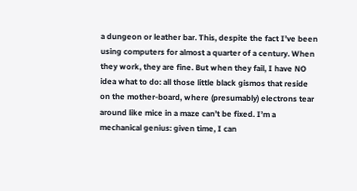a dungeon or leather bar. This, despite the fact I’ve been using computers for almost a quarter of a century. When they work, they are fine. But when they fail, I have NO idea what to do: all those little black gismos that reside on the mother-board, where (presumably) electrons tear around like mice in a maze can’t be fixed. I’m a mechanical genius: given time, I can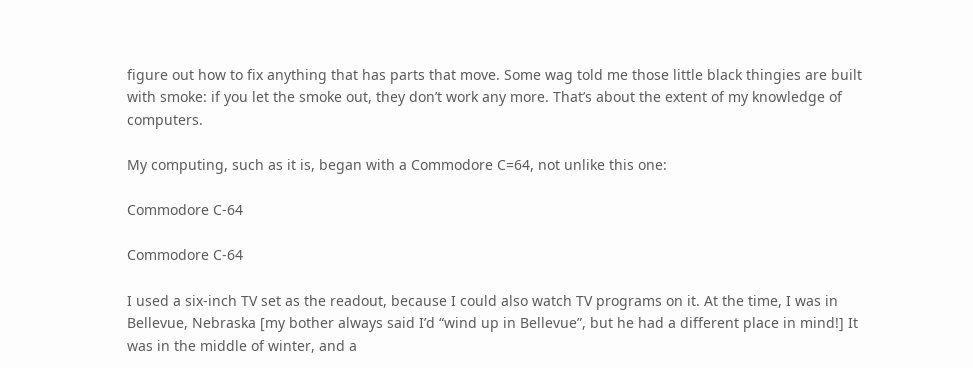figure out how to fix anything that has parts that move. Some wag told me those little black thingies are built with smoke: if you let the smoke out, they don’t work any more. That’s about the extent of my knowledge of computers.

My computing, such as it is, began with a Commodore C=64, not unlike this one:

Commodore C-64

Commodore C-64

I used a six-inch TV set as the readout, because I could also watch TV programs on it. At the time, I was in Bellevue, Nebraska [my bother always said I’d “wind up in Bellevue”, but he had a different place in mind!] It was in the middle of winter, and a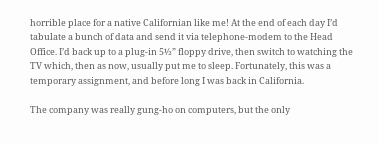horrible place for a native Californian like me! At the end of each day I’d tabulate a bunch of data and send it via telephone-modem to the Head Office. I’d back up to a plug-in 5½” floppy drive, then switch to watching the TV which, then as now, usually put me to sleep. Fortunately, this was a temporary assignment, and before long I was back in California.

The company was really gung-ho on computers, but the only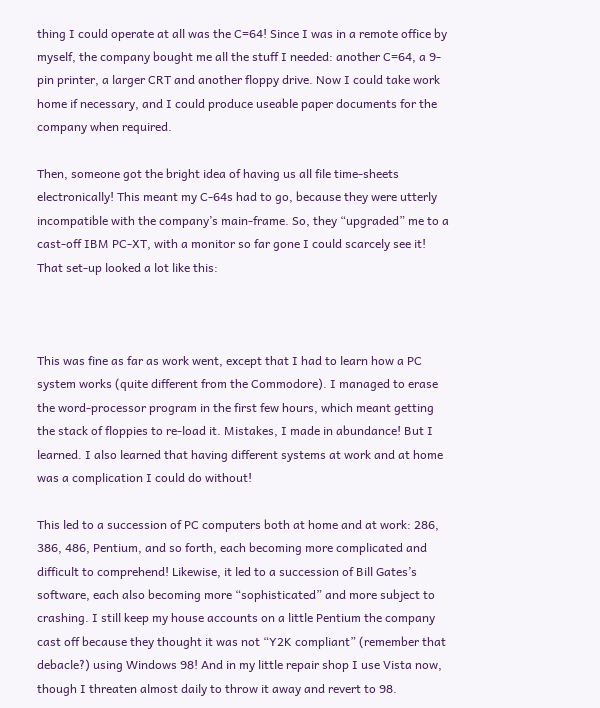thing I could operate at all was the C=64! Since I was in a remote office by myself, the company bought me all the stuff I needed: another C=64, a 9-pin printer, a larger CRT and another floppy drive. Now I could take work home if necessary, and I could produce useable paper documents for the company when required.

Then, someone got the bright idea of having us all file time-sheets electronically! This meant my C-64s had to go, because they were utterly incompatible with the company’s main-frame. So, they “upgraded” me to a cast-off IBM PC-XT, with a monitor so far gone I could scarcely see it! That set-up looked a lot like this:



This was fine as far as work went, except that I had to learn how a PC system works (quite different from the Commodore). I managed to erase the word-processor program in the first few hours, which meant getting the stack of floppies to re-load it. Mistakes, I made in abundance! But I learned. I also learned that having different systems at work and at home was a complication I could do without!

This led to a succession of PC computers both at home and at work: 286, 386, 486, Pentium, and so forth, each becoming more complicated and difficult to comprehend! Likewise, it led to a succession of Bill Gates’s software, each also becoming more “sophisticated” and more subject to crashing. I still keep my house accounts on a little Pentium the company cast off because they thought it was not “Y2K compliant” (remember that debacle?) using Windows 98! And in my little repair shop I use Vista now, though I threaten almost daily to throw it away and revert to 98.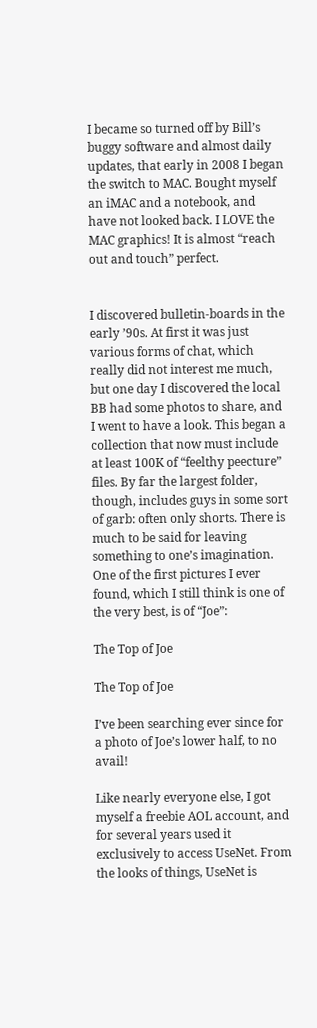I became so turned off by Bill’s buggy software and almost daily updates, that early in 2008 I began the switch to MAC. Bought myself an iMAC and a notebook, and have not looked back. I LOVE the MAC graphics! It is almost “reach out and touch” perfect.


I discovered bulletin-boards in the early ’90s. At first it was just various forms of chat, which really did not interest me much, but one day I discovered the local BB had some photos to share, and I went to have a look. This began a collection that now must include at least 100K of “feelthy peecture” files. By far the largest folder, though, includes guys in some sort of garb: often only shorts. There is much to be said for leaving something to one’s imagination. One of the first pictures I ever found, which I still think is one of the very best, is of “Joe”:

The Top of Joe

The Top of Joe

I’ve been searching ever since for a photo of Joe’s lower half, to no avail!

Like nearly everyone else, I got myself a freebie AOL account, and for several years used it exclusively to access UseNet. From the looks of things, UseNet is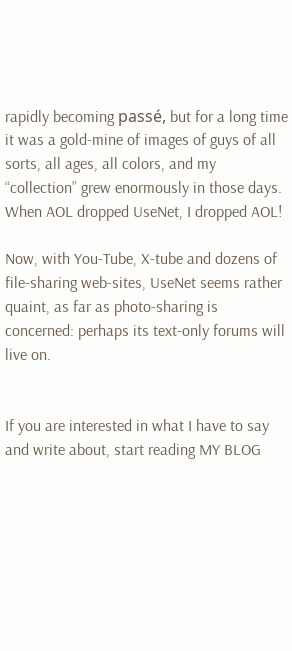rapidly becoming passé, but for a long time it was a gold-mine of images of guys of all sorts, all ages, all colors, and my “collection” grew enormously in those days. When AOL dropped UseNet, I dropped AOL!

Now, with You-Tube, X-tube and dozens of file-sharing web-sites, UseNet seems rather quaint, as far as photo-sharing is concerned: perhaps its text-only forums will live on.


If you are interested in what I have to say and write about, start reading MY BLOG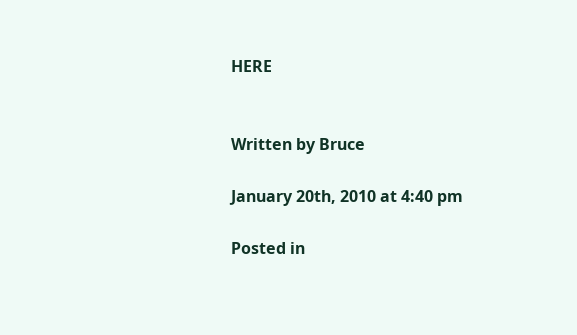HERE


Written by Bruce

January 20th, 2010 at 4:40 pm

Posted in